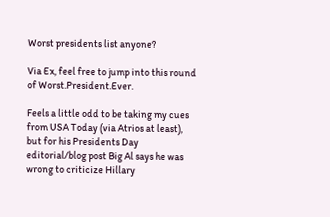Worst presidents list anyone?

Via Ex, feel free to jump into this round of Worst.President.Ever.

Feels a little odd to be taking my cues from USA Today (via Atrios at least), but for his Presidents Day editorial/blog post Big Al says he was wrong to criticize Hillary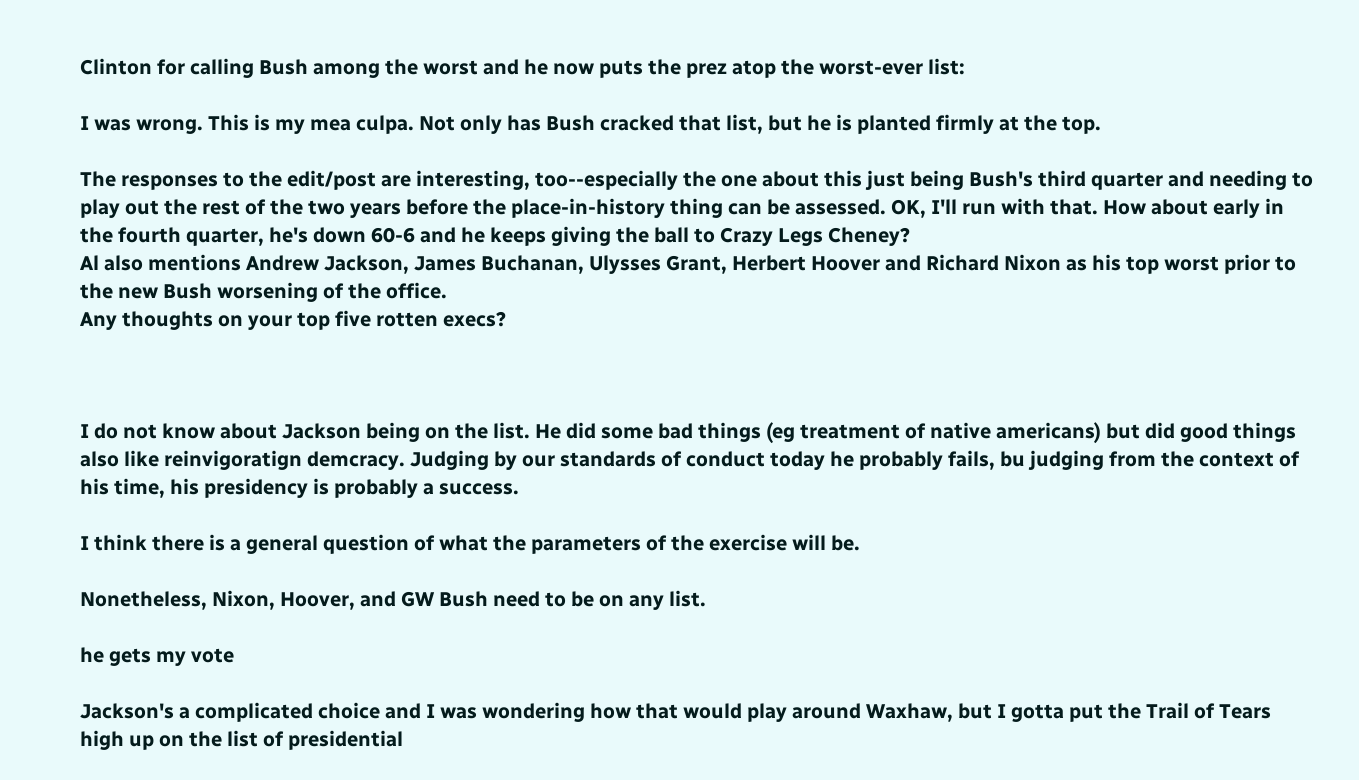Clinton for calling Bush among the worst and he now puts the prez atop the worst-ever list:

I was wrong. This is my mea culpa. Not only has Bush cracked that list, but he is planted firmly at the top.

The responses to the edit/post are interesting, too--especially the one about this just being Bush's third quarter and needing to play out the rest of the two years before the place-in-history thing can be assessed. OK, I'll run with that. How about early in the fourth quarter, he's down 60-6 and he keeps giving the ball to Crazy Legs Cheney?
Al also mentions Andrew Jackson, James Buchanan, Ulysses Grant, Herbert Hoover and Richard Nixon as his top worst prior to the new Bush worsening of the office.
Any thoughts on your top five rotten execs?



I do not know about Jackson being on the list. He did some bad things (eg treatment of native americans) but did good things also like reinvigoratign demcracy. Judging by our standards of conduct today he probably fails, bu judging from the context of his time, his presidency is probably a success.

I think there is a general question of what the parameters of the exercise will be.

Nonetheless, Nixon, Hoover, and GW Bush need to be on any list.

he gets my vote

Jackson's a complicated choice and I was wondering how that would play around Waxhaw, but I gotta put the Trail of Tears high up on the list of presidential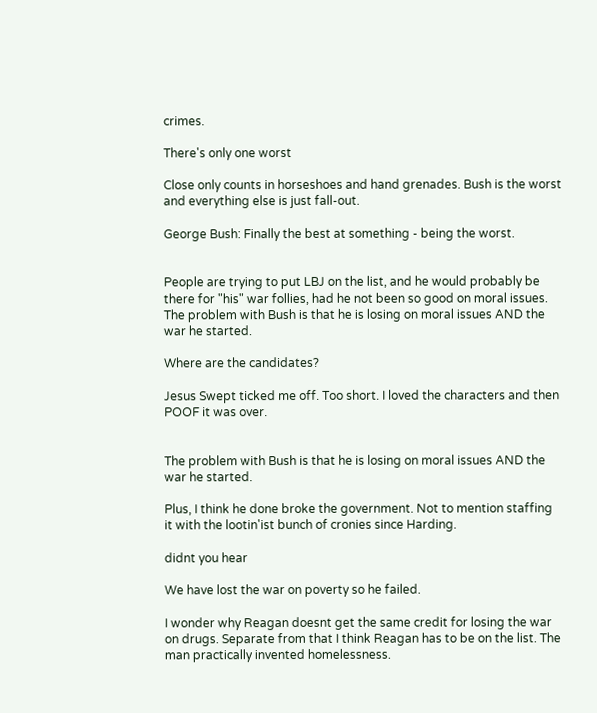crimes.

There's only one worst

Close only counts in horseshoes and hand grenades. Bush is the worst and everything else is just fall-out.

George Bush: Finally the best at something - being the worst.


People are trying to put LBJ on the list, and he would probably be there for "his" war follies, had he not been so good on moral issues. The problem with Bush is that he is losing on moral issues AND the war he started.

Where are the candidates?

Jesus Swept ticked me off. Too short. I loved the characters and then POOF it was over.


The problem with Bush is that he is losing on moral issues AND the war he started.

Plus, I think he done broke the government. Not to mention staffing it with the lootin'ist bunch of cronies since Harding.

didnt you hear

We have lost the war on poverty so he failed.

I wonder why Reagan doesnt get the same credit for losing the war on drugs. Separate from that I think Reagan has to be on the list. The man practically invented homelessness.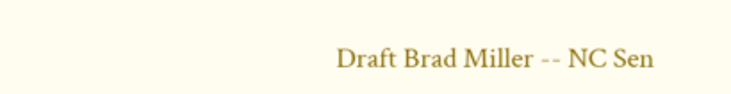Draft Brad Miller -- NC Sen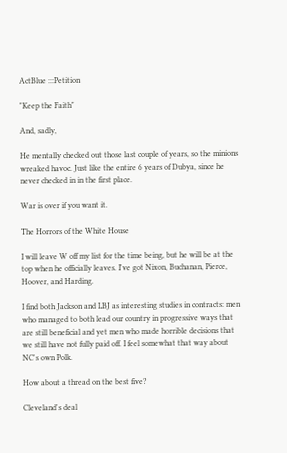ActBlue :::Petition

"Keep the Faith"

And, sadly,

He mentally checked out those last couple of years, so the minions wreaked havoc. Just like the entire 6 years of Dubya, since he never checked in in the first place.

War is over if you want it.

The Horrors of the White House

I will leave W off my list for the time being, but he will be at the top when he officially leaves. I've got Nixon, Buchanan, Pierce, Hoover, and Harding.

I find both Jackson and LBJ as interesting studies in contracts: men who managed to both lead our country in progressive ways that are still beneficial and yet men who made horrible decisions that we still have not fully paid off. I feel somewhat that way about NC's own Polk.

How about a thread on the best five?

Cleveland's deal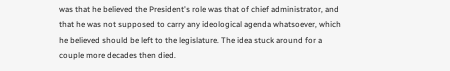was that he believed the President's role was that of chief administrator, and that he was not supposed to carry any ideological agenda whatsoever, which he believed should be left to the legislature. The idea stuck around for a couple more decades then died.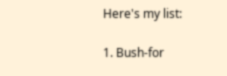Here's my list:

1. Bush-for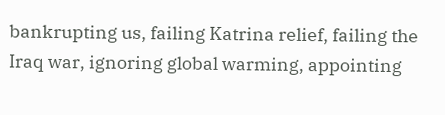bankrupting us, failing Katrina relief, failing the Iraq war, ignoring global warming, appointing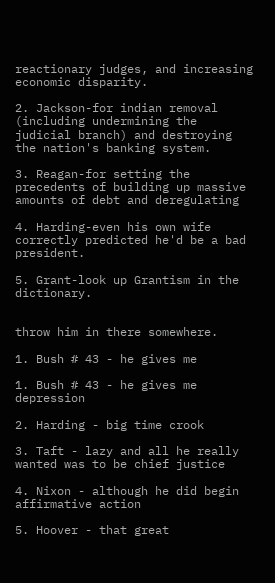reactionary judges, and increasing economic disparity.

2. Jackson-for indian removal (including undermining the judicial branch) and destroying the nation's banking system.

3. Reagan-for setting the precedents of building up massive amounts of debt and deregulating

4. Harding-even his own wife correctly predicted he'd be a bad president.

5. Grant-look up Grantism in the dictionary.


throw him in there somewhere.

1. Bush # 43 - he gives me

1. Bush # 43 - he gives me depression

2. Harding - big time crook

3. Taft - lazy and all he really wanted was to be chief justice

4. Nixon - although he did begin affirmative action

5. Hoover - that great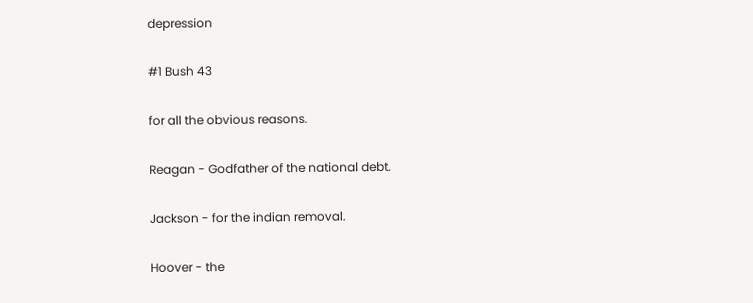depression

#1 Bush 43

for all the obvious reasons.

Reagan - Godfather of the national debt.

Jackson - for the indian removal.

Hoover - the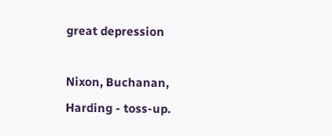great depression

Nixon, Buchanan, Harding - toss-up.